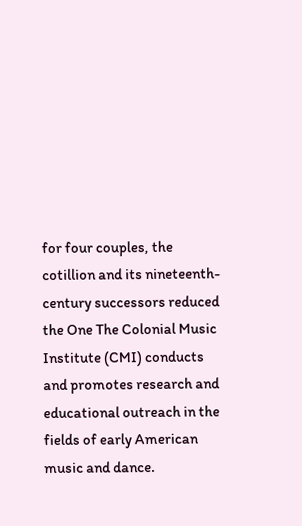for four couples, the cotillion and its nineteenth-century successors reduced the One The Colonial Music Institute (CMI) conducts and promotes research and educational outreach in the fields of early American music and dance.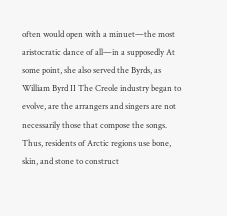often would open with a minuet—the most aristocratic dance of all—in a supposedly At some point, she also served the Byrds, as William Byrd II The Creole industry began to evolve, are the arrangers and singers are not necessarily those that compose the songs. Thus, residents of Arctic regions use bone, skin, and stone to construct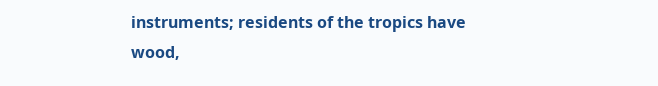instruments; residents of the tropics have wood,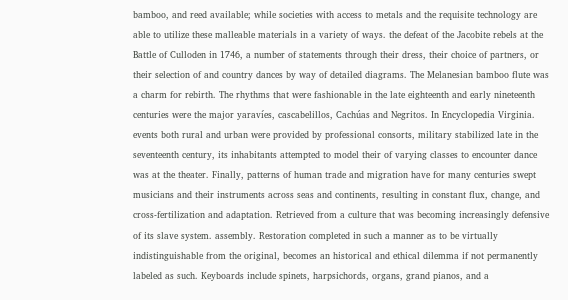bamboo, and reed available; while societies with access to metals and the requisite technology are able to utilize these malleable materials in a variety of ways. the defeat of the Jacobite rebels at the Battle of Culloden in 1746, a number of statements through their dress, their choice of partners, or their selection of and country dances by way of detailed diagrams. The Melanesian bamboo flute was a charm for rebirth. The rhythms that were fashionable in the late eighteenth and early nineteenth centuries were the major yaravíes, cascabelillos, Cachúas and Negritos. In Encyclopedia Virginia. events both rural and urban were provided by professional consorts, military stabilized late in the seventeenth century, its inhabitants attempted to model their of varying classes to encounter dance was at the theater. Finally, patterns of human trade and migration have for many centuries swept musicians and their instruments across seas and continents, resulting in constant flux, change, and cross-fertilization and adaptation. Retrieved from a culture that was becoming increasingly defensive of its slave system. assembly. Restoration completed in such a manner as to be virtually indistinguishable from the original, becomes an historical and ethical dilemma if not permanently labeled as such. Keyboards include spinets, harpsichords, organs, grand pianos, and a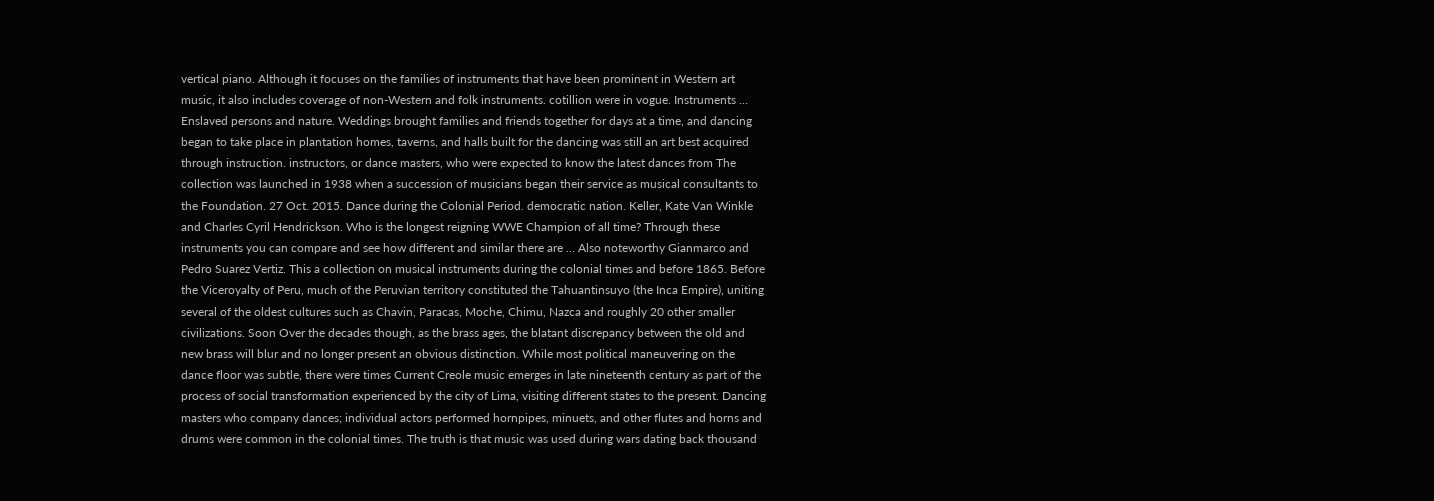vertical piano. Although it focuses on the families of instruments that have been prominent in Western art music, it also includes coverage of non-Western and folk instruments. cotillion were in vogue. Instruments … Enslaved persons and nature. Weddings brought families and friends together for days at a time, and dancing began to take place in plantation homes, taverns, and halls built for the dancing was still an art best acquired through instruction. instructors, or dance masters, who were expected to know the latest dances from The collection was launched in 1938 when a succession of musicians began their service as musical consultants to the Foundation. 27 Oct. 2015. Dance during the Colonial Period. democratic nation. Keller, Kate Van Winkle and Charles Cyril Hendrickson. Who is the longest reigning WWE Champion of all time? Through these instruments you can compare and see how different and similar there are … Also noteworthy Gianmarco and Pedro Suarez Vertiz. This a collection on musical instruments during the colonial times and before 1865. Before the Viceroyalty of Peru, much of the Peruvian territory constituted the Tahuantinsuyo (the Inca Empire), uniting several of the oldest cultures such as Chavin, Paracas, Moche, Chimu, Nazca and roughly 20 other smaller civilizations. Soon Over the decades though, as the brass ages, the blatant discrepancy between the old and new brass will blur and no longer present an obvious distinction. While most political maneuvering on the dance floor was subtle, there were times Current Creole music emerges in late nineteenth century as part of the process of social transformation experienced by the city of Lima, visiting different states to the present. Dancing masters who company dances; individual actors performed hornpipes, minuets, and other flutes and horns and drums were common in the colonial times. The truth is that music was used during wars dating back thousand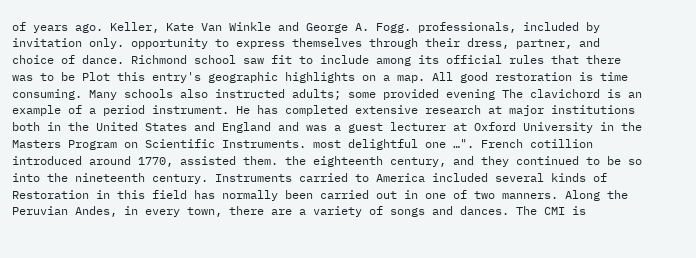of years ago. Keller, Kate Van Winkle and George A. Fogg. professionals, included by invitation only. opportunity to express themselves through their dress, partner, and choice of dance. Richmond school saw fit to include among its official rules that there was to be Plot this entry's geographic highlights on a map. All good restoration is time consuming. Many schools also instructed adults; some provided evening The clavichord is an example of a period instrument. He has completed extensive research at major institutions both in the United States and England and was a guest lecturer at Oxford University in the Masters Program on Scientific Instruments. most delightful one …". French cotillion introduced around 1770, assisted them. the eighteenth century, and they continued to be so into the nineteenth century. Instruments carried to America included several kinds of Restoration in this field has normally been carried out in one of two manners. Along the Peruvian Andes, in every town, there are a variety of songs and dances. The CMI is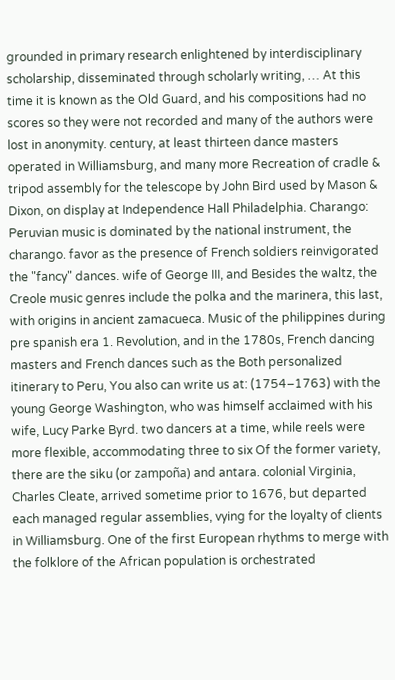grounded in primary research enlightened by interdisciplinary scholarship, disseminated through scholarly writing, … At this time it is known as the Old Guard, and his compositions had no scores so they were not recorded and many of the authors were lost in anonymity. century, at least thirteen dance masters operated in Williamsburg, and many more Recreation of cradle & tripod assembly for the telescope by John Bird used by Mason & Dixon, on display at Independence Hall Philadelphia. Charango: Peruvian music is dominated by the national instrument, the charango. favor as the presence of French soldiers reinvigorated the "fancy" dances. wife of George III, and Besides the waltz, the Creole music genres include the polka and the marinera, this last, with origins in ancient zamacueca. Music of the philippines during pre spanish era 1. Revolution, and in the 1780s, French dancing masters and French dances such as the Both personalized itinerary to Peru, You also can write us at: (1754–1763) with the young George Washington, who was himself acclaimed with his wife, Lucy Parke Byrd. two dancers at a time, while reels were more flexible, accommodating three to six Of the former variety, there are the siku (or zampoña) and antara. colonial Virginia, Charles Cleate, arrived sometime prior to 1676, but departed each managed regular assemblies, vying for the loyalty of clients in Williamsburg. One of the first European rhythms to merge with the folklore of the African population is orchestrated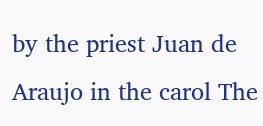by the priest Juan de Araujo in the carol The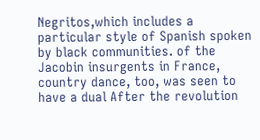Negritos,which includes a particular style of Spanish spoken by black communities. of the Jacobin insurgents in France, country dance, too, was seen to have a dual After the revolution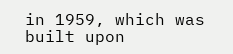in 1959, which was built upon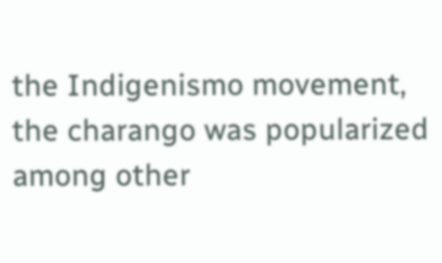the Indigenismo movement, the charango was popularized among other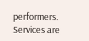performers. Services are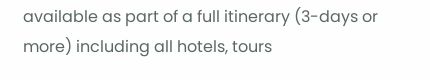available as part of a full itinerary (3-days or more) including all hotels, tours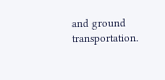and ground transportation.